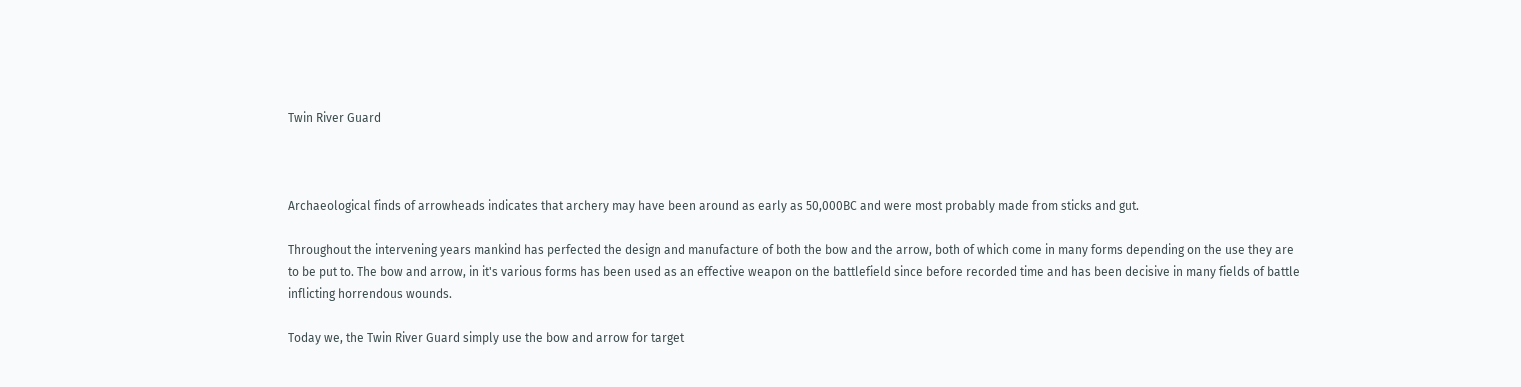Twin River Guard



Archaeological finds of arrowheads indicates that archery may have been around as early as 50,000BC and were most probably made from sticks and gut.

Throughout the intervening years mankind has perfected the design and manufacture of both the bow and the arrow, both of which come in many forms depending on the use they are to be put to. The bow and arrow, in it's various forms has been used as an effective weapon on the battlefield since before recorded time and has been decisive in many fields of battle inflicting horrendous wounds.

Today we, the Twin River Guard simply use the bow and arrow for target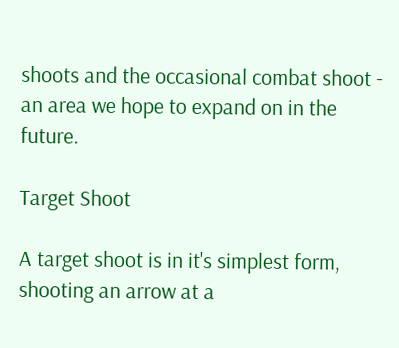shoots and the occasional combat shoot - an area we hope to expand on in the future.

Target Shoot

A target shoot is in it's simplest form, shooting an arrow at a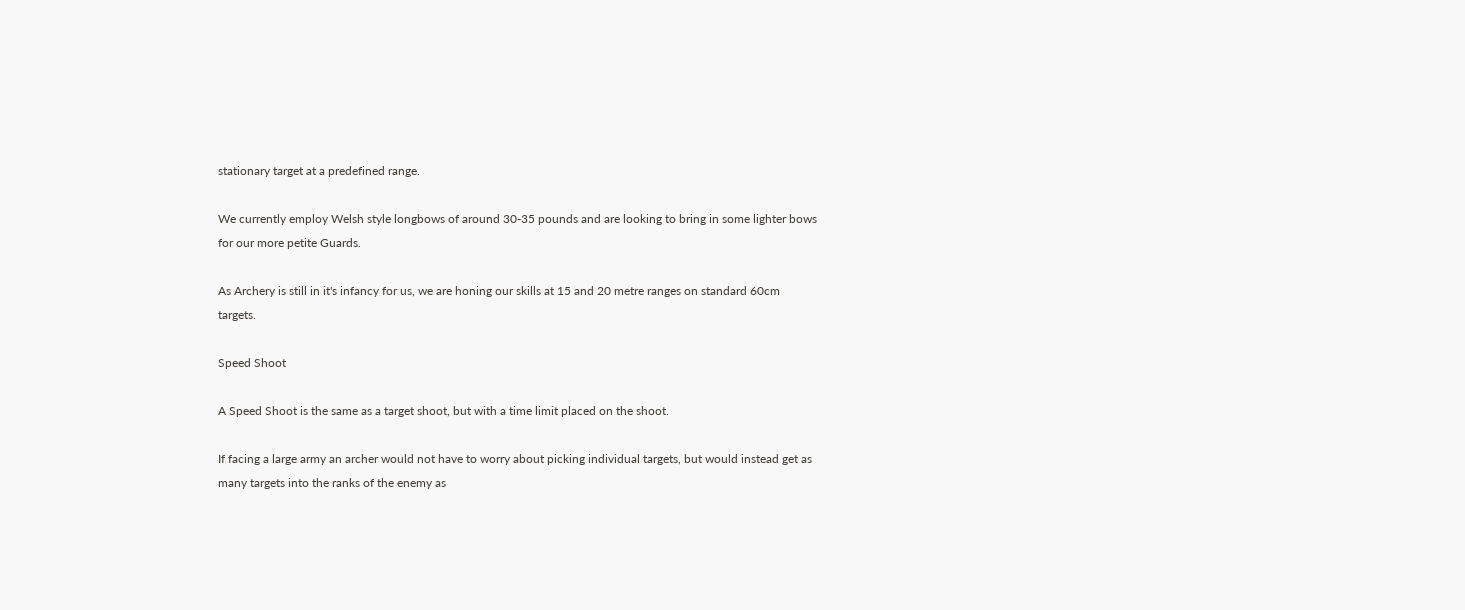stationary target at a predefined range.

We currently employ Welsh style longbows of around 30-35 pounds and are looking to bring in some lighter bows for our more petite Guards.

As Archery is still in it's infancy for us, we are honing our skills at 15 and 20 metre ranges on standard 60cm targets.

Speed Shoot

A Speed Shoot is the same as a target shoot, but with a time limit placed on the shoot.

If facing a large army an archer would not have to worry about picking individual targets, but would instead get as many targets into the ranks of the enemy as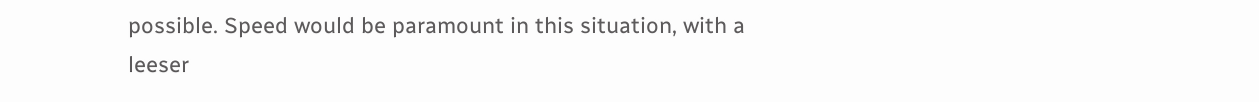possible. Speed would be paramount in this situation, with a leeser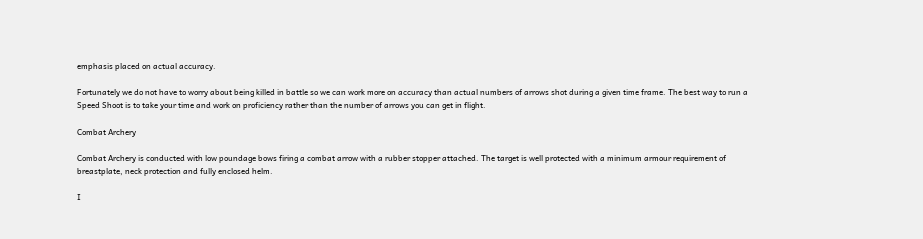emphasis placed on actual accuracy.

Fortunately we do not have to worry about being killed in battle so we can work more on accuracy than actual numbers of arrows shot during a given time frame. The best way to run a Speed Shoot is to take your time and work on proficiency rather than the number of arrows you can get in flight.

Combat Archery

Combat Archery is conducted with low poundage bows firing a combat arrow with a rubber stopper attached. The target is well protected with a minimum armour requirement of breastplate, neck protection and fully enclosed helm.

I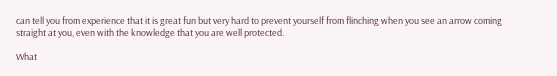can tell you from experience that it is great fun but very hard to prevent yourself from flinching when you see an arrow coming straight at you, even with the knowledge that you are well protected.

What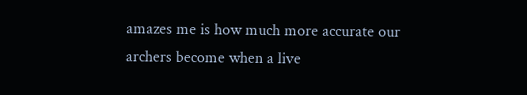amazes me is how much more accurate our archers become when a live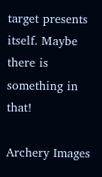target presents itself. Maybe there is something in that!

Archery Images